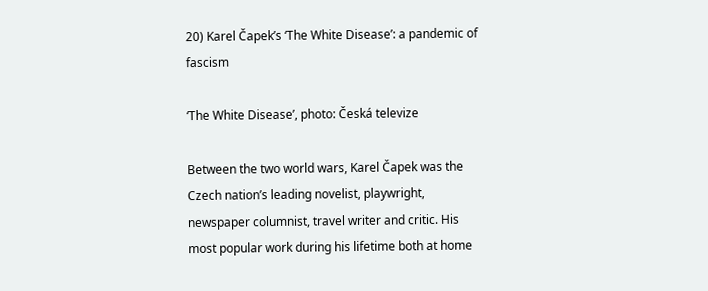20) Karel Čapek’s ‘The White Disease’: a pandemic of fascism

‘The White Disease’, photo: Česká televize

Between the two world wars, Karel Čapek was the Czech nation’s leading novelist, playwright, newspaper columnist, travel writer and critic. His most popular work during his lifetime both at home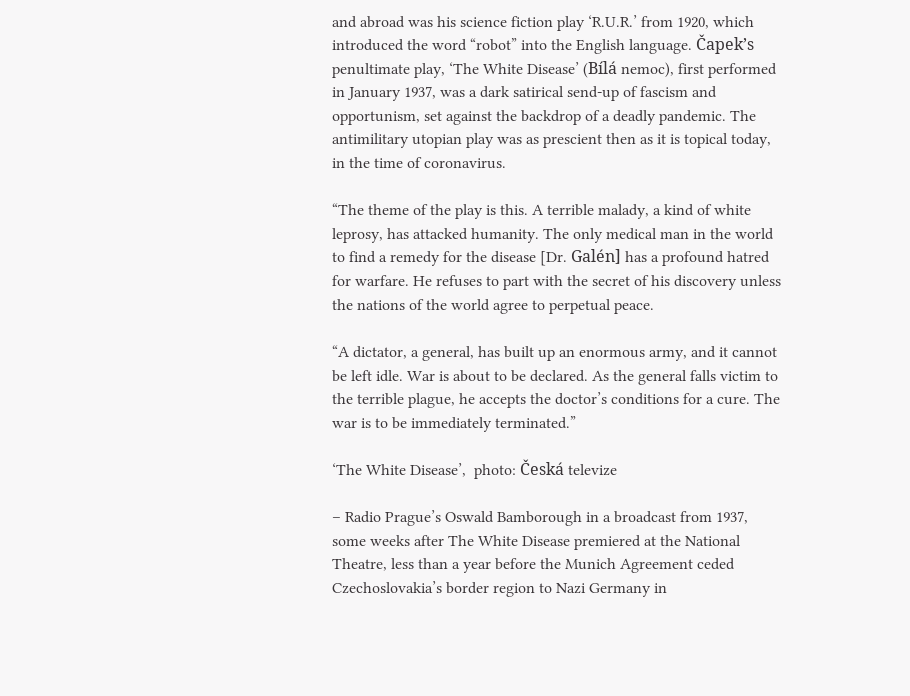and abroad was his science fiction play ‘R.U.R.’ from 1920, which introduced the word “robot” into the English language. Čapek’s penultimate play, ‘The White Disease’ (Bílá nemoc), first performed in January 1937, was a dark satirical send-up of fascism and opportunism, set against the backdrop of a deadly pandemic. The antimilitary utopian play was as prescient then as it is topical today, in the time of coronavirus.

“The theme of the play is this. A terrible malady, a kind of white leprosy, has attacked humanity. The only medical man in the world to find a remedy for the disease [Dr. Galén] has a profound hatred for warfare. He refuses to part with the secret of his discovery unless the nations of the world agree to perpetual peace.

“A dictator, a general, has built up an enormous army, and it cannot be left idle. War is about to be declared. As the general falls victim to the terrible plague, he accepts the doctor’s conditions for a cure. The war is to be immediately terminated.”

‘The White Disease’,  photo: Česká televize

– Radio Prague’s Oswald Bamborough in a broadcast from 1937, some weeks after The White Disease premiered at the National Theatre, less than a year before the Munich Agreement ceded Czechoslovakia’s border region to Nazi Germany in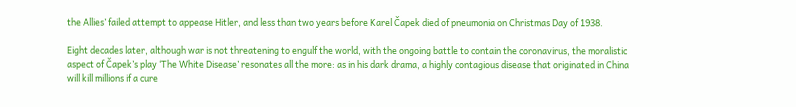the Allies’ failed attempt to appease Hitler, and less than two years before Karel Čapek died of pneumonia on Christmas Day of 1938.

Eight decades later, although war is not threatening to engulf the world, with the ongoing battle to contain the coronavirus, the moralistic aspect of Čapek’s play ‘The White Disease’ resonates all the more: as in his dark drama, a highly contagious disease that originated in China will kill millions if a cure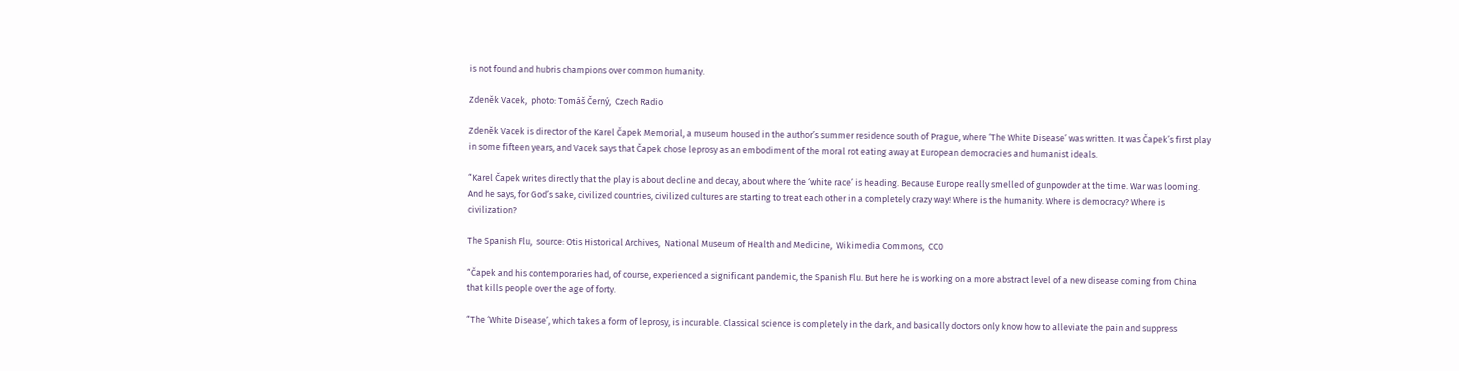is not found and hubris champions over common humanity.

Zdeněk Vacek,  photo: Tomáš Černý,  Czech Radio

Zdeněk Vacek is director of the Karel Čapek Memorial, a museum housed in the author’s summer residence south of Prague, where ‘The White Disease’ was written. It was Čapek’s first play in some fifteen years, and Vacek says that Čapek chose leprosy as an embodiment of the moral rot eating away at European democracies and humanist ideals.

“Karel Čapek writes directly that the play is about decline and decay, about where the ‘white race’ is heading. Because Europe really smelled of gunpowder at the time. War was looming. And he says, for God’s sake, civilized countries, civilized cultures are starting to treat each other in a completely crazy way! Where is the humanity. Where is democracy? Where is civilization?

The Spanish Flu,  source: Otis Historical Archives,  National Museum of Health and Medicine,  Wikimedia Commons,  CC0

“Čapek and his contemporaries had, of course, experienced a significant pandemic, the Spanish Flu. But here he is working on a more abstract level of a new disease coming from China that kills people over the age of forty.

“The ‘White Disease’, which takes a form of leprosy, is incurable. Classical science is completely in the dark, and basically doctors only know how to alleviate the pain and suppress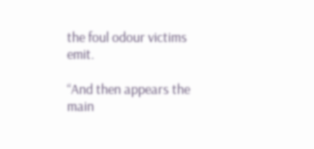the foul odour victims emit.

“And then appears the main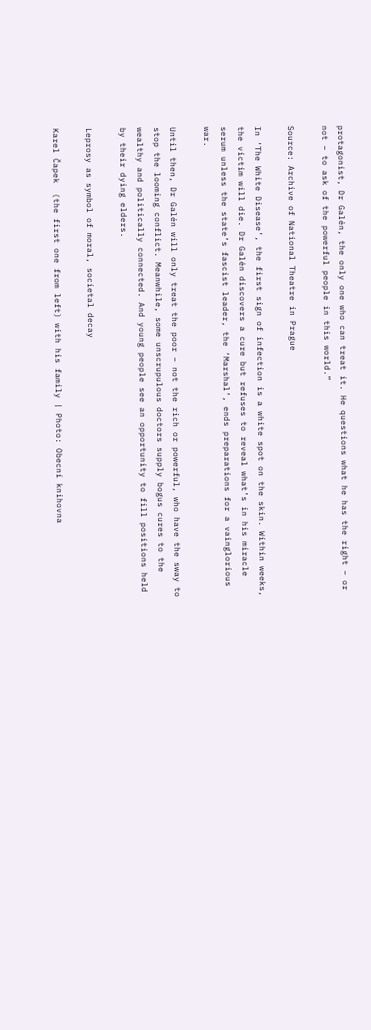protagonist, Dr Galén, the only one who can treat it. He questions what he has the right – or not – to ask of the powerful people in this world.”

Source: Archive of National Theatre in Prague

In ‘The White Disease’, the first sign of infection is a white spot on the skin. Within weeks, the victim will die. Dr Galén discovers a cure but refuses to reveal what’s in his miracle serum unless the state’s fascist leader, the ‘Marshal’, ends preparations for a vainglorious war.

Until then, Dr Galén will only treat the poor – not the rich or powerful, who have the sway to stop the looming conflict. Meanwhile, some unscrupulous doctors supply bogus cures to the wealthy and politically connected. And young people see an opportunity to fill positions held by their dying elders.

Leprosy as symbol of moral, societal decay

Karel Čapek  (the first one from left) with his family | Photo: Obecní knihovna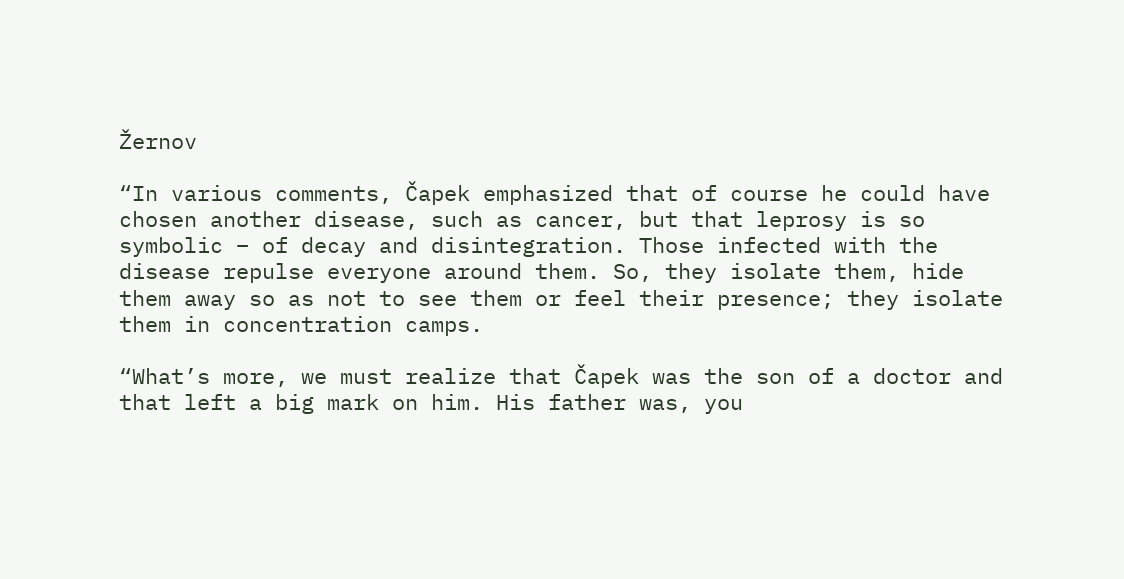Žernov

“In various comments, Čapek emphasized that of course he could have chosen another disease, such as cancer, but that leprosy is so symbolic – of decay and disintegration. Those infected with the disease repulse everyone around them. So, they isolate them, hide them away so as not to see them or feel their presence; they isolate them in concentration camps.

“What’s more, we must realize that Čapek was the son of a doctor and that left a big mark on him. His father was, you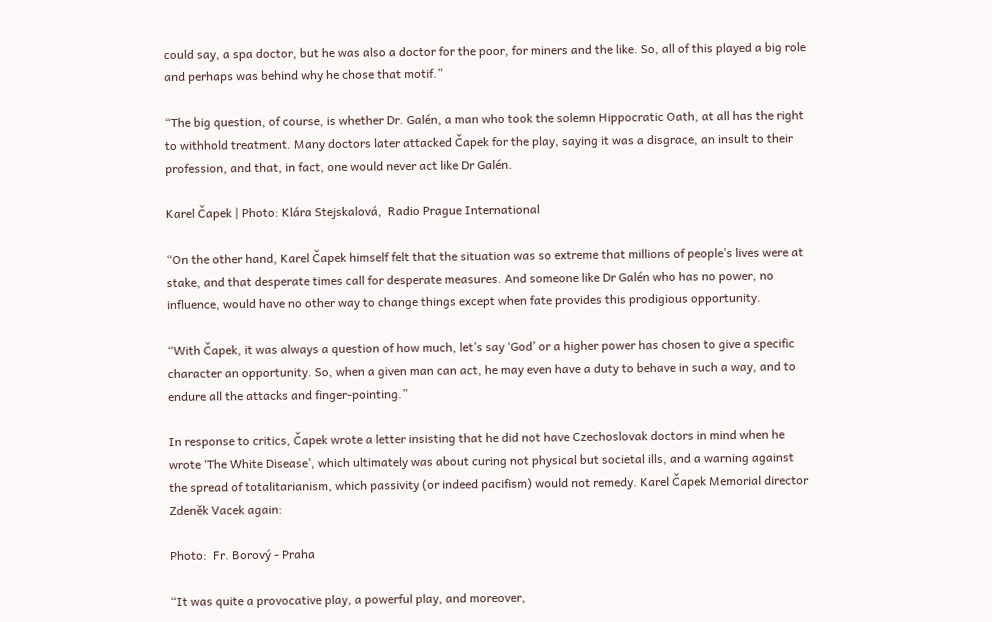could say, a spa doctor, but he was also a doctor for the poor, for miners and the like. So, all of this played a big role and perhaps was behind why he chose that motif.”

“The big question, of course, is whether Dr. Galén, a man who took the solemn Hippocratic Oath, at all has the right to withhold treatment. Many doctors later attacked Čapek for the play, saying it was a disgrace, an insult to their profession, and that, in fact, one would never act like Dr Galén.

Karel Čapek | Photo: Klára Stejskalová,  Radio Prague International

“On the other hand, Karel Čapek himself felt that the situation was so extreme that millions of people’s lives were at stake, and that desperate times call for desperate measures. And someone like Dr Galén who has no power, no influence, would have no other way to change things except when fate provides this prodigious opportunity.

“With Čapek, it was always a question of how much, let’s say ‘God’ or a higher power has chosen to give a specific character an opportunity. So, when a given man can act, he may even have a duty to behave in such a way, and to endure all the attacks and finger-pointing.”

In response to critics, Čapek wrote a letter insisting that he did not have Czechoslovak doctors in mind when he wrote ‘The White Disease’, which ultimately was about curing not physical but societal ills, and a warning against the spread of totalitarianism, which passivity (or indeed pacifism) would not remedy. Karel Čapek Memorial director Zdeněk Vacek again:

Photo:  Fr. Borový - Praha

“It was quite a provocative play, a powerful play, and moreover,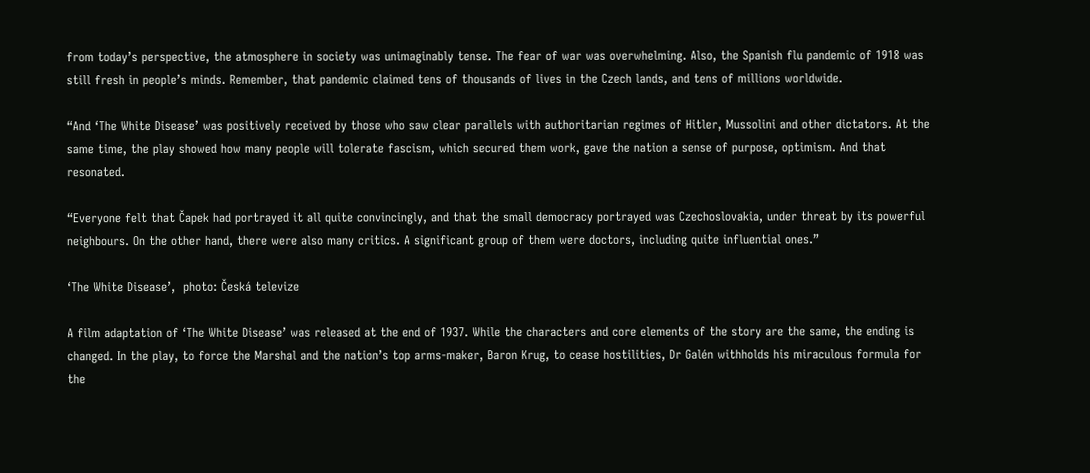from today’s perspective, the atmosphere in society was unimaginably tense. The fear of war was overwhelming. Also, the Spanish flu pandemic of 1918 was still fresh in people’s minds. Remember, that pandemic claimed tens of thousands of lives in the Czech lands, and tens of millions worldwide.

“And ‘The White Disease’ was positively received by those who saw clear parallels with authoritarian regimes of Hitler, Mussolini and other dictators. At the same time, the play showed how many people will tolerate fascism, which secured them work, gave the nation a sense of purpose, optimism. And that resonated.

“Everyone felt that Čapek had portrayed it all quite convincingly, and that the small democracy portrayed was Czechoslovakia, under threat by its powerful neighbours. On the other hand, there were also many critics. A significant group of them were doctors, including quite influential ones.”

‘The White Disease’,  photo: Česká televize

A film adaptation of ‘The White Disease’ was released at the end of 1937. While the characters and core elements of the story are the same, the ending is changed. In the play, to force the Marshal and the nation’s top arms-maker, Baron Krug, to cease hostilities, Dr Galén withholds his miraculous formula for the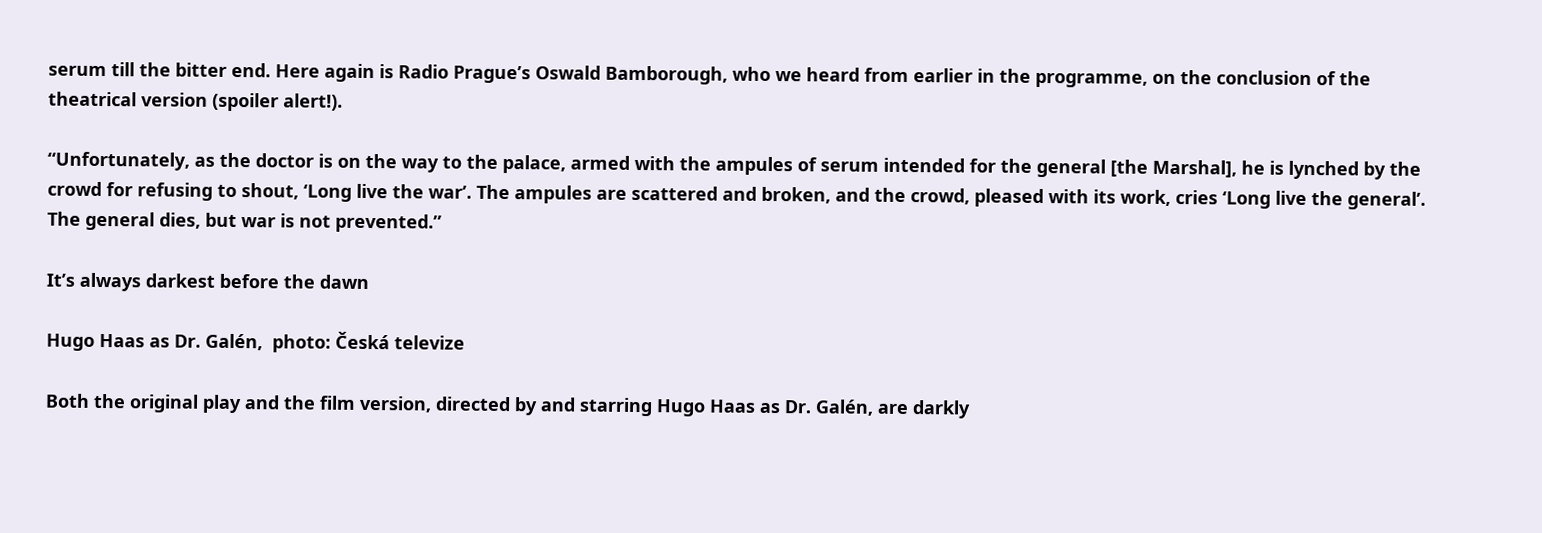serum till the bitter end. Here again is Radio Prague’s Oswald Bamborough, who we heard from earlier in the programme, on the conclusion of the theatrical version (spoiler alert!).

“Unfortunately, as the doctor is on the way to the palace, armed with the ampules of serum intended for the general [the Marshal], he is lynched by the crowd for refusing to shout, ‘Long live the war’. The ampules are scattered and broken, and the crowd, pleased with its work, cries ‘Long live the general’. The general dies, but war is not prevented.”

It’s always darkest before the dawn

Hugo Haas as Dr. Galén,  photo: Česká televize

Both the original play and the film version, directed by and starring Hugo Haas as Dr. Galén, are darkly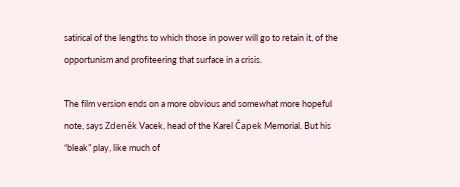satirical of the lengths to which those in power will go to retain it, of the opportunism and profiteering that surface in a crisis.

The film version ends on a more obvious and somewhat more hopeful note, says Zdeněk Vacek, head of the Karel Čapek Memorial. But his “bleak” play, like much of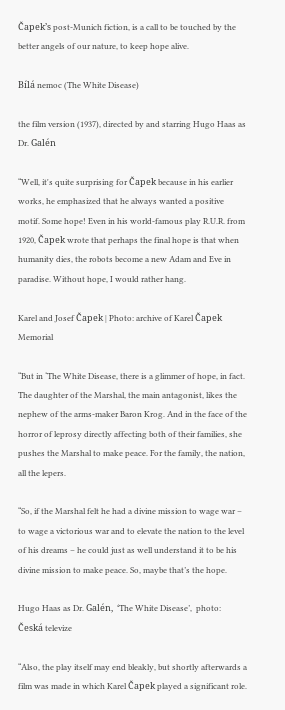Čapek’s post-Munich fiction, is a call to be touched by the better angels of our nature, to keep hope alive.

Bílá nemoc (The White Disease)

the film version (1937), directed by and starring Hugo Haas as Dr. Galén

“Well, it's quite surprising for Čapek because in his earlier works, he emphasized that he always wanted a positive motif. Some hope! Even in his world-famous play R.U.R. from 1920, Čapek wrote that perhaps the final hope is that when humanity dies, the robots become a new Adam and Eve in paradise. Without hope, I would rather hang.

Karel and Josef Čapek | Photo: archive of Karel Čapek Memorial

“But in ‘The White Disease, there is a glimmer of hope, in fact. The daughter of the Marshal, the main antagonist, likes the nephew of the arms-maker Baron Krog. And in the face of the horror of leprosy directly affecting both of their families, she pushes the Marshal to make peace. For the family, the nation, all the lepers.

“So, if the Marshal felt he had a divine mission to wage war – to wage a victorious war and to elevate the nation to the level of his dreams – he could just as well understand it to be his divine mission to make peace. So, maybe that’s the hope.

Hugo Haas as Dr. Galén,  ‘The White Disease’,  photo: Česká televize

“Also, the play itself may end bleakly, but shortly afterwards a film was made in which Karel Čapek played a significant role.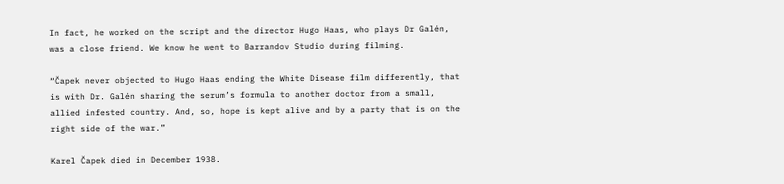In fact, he worked on the script and the director Hugo Haas, who plays Dr Galén, was a close friend. We know he went to Barrandov Studio during filming.

“Čapek never objected to Hugo Haas ending the White Disease film differently, that is with Dr. Galén sharing the serum’s formula to another doctor from a small, allied infested country. And, so, hope is kept alive and by a party that is on the right side of the war.”

Karel Čapek died in December 1938.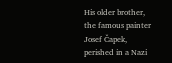His older brother, the famous painter Josef Čapek, perished in a Nazi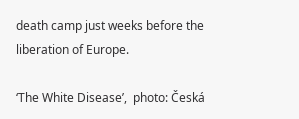death camp just weeks before the liberation of Europe.

‘The White Disease’,  photo: Česká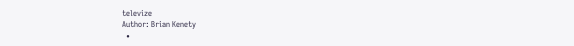televize
Author: Brian Kenety
  •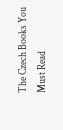The Czech Books You Must Read